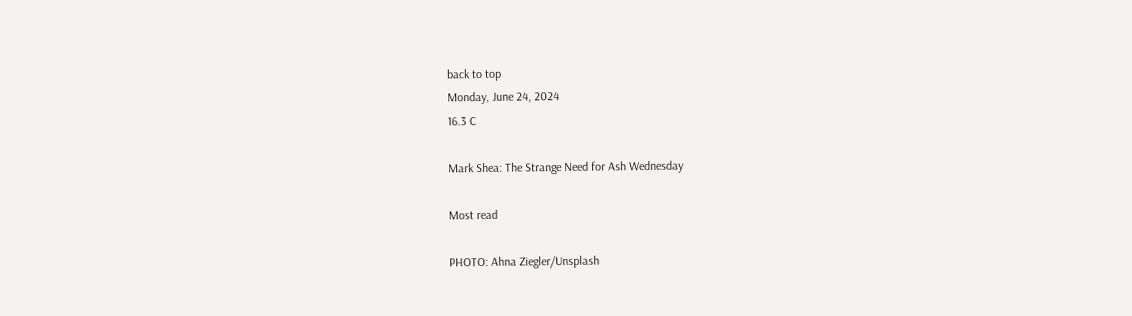back to top
Monday, June 24, 2024
16.3 C

Mark Shea: The Strange Need for Ash Wednesday

Most read

PHOTO: Ahna Ziegler/Unsplash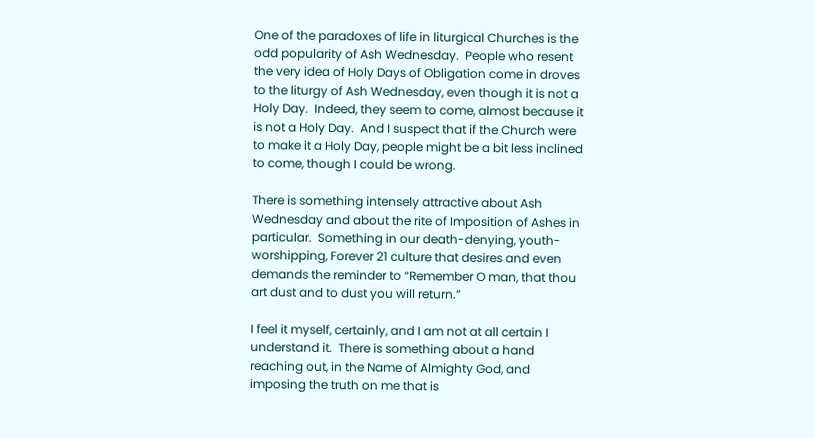One of the paradoxes of life in liturgical Churches is the odd popularity of Ash Wednesday.  People who resent the very idea of Holy Days of Obligation come in droves to the liturgy of Ash Wednesday, even though it is not a Holy Day.  Indeed, they seem to come, almost because it is not a Holy Day.  And I suspect that if the Church were to make it a Holy Day, people might be a bit less inclined to come, though I could be wrong.

There is something intensely attractive about Ash Wednesday and about the rite of Imposition of Ashes in particular.  Something in our death-denying, youth-worshipping, Forever 21 culture that desires and even demands the reminder to “Remember O man, that thou art dust and to dust you will return.”

I feel it myself, certainly, and I am not at all certain I understand it.  There is something about a hand reaching out, in the Name of Almighty God, and imposing the truth on me that is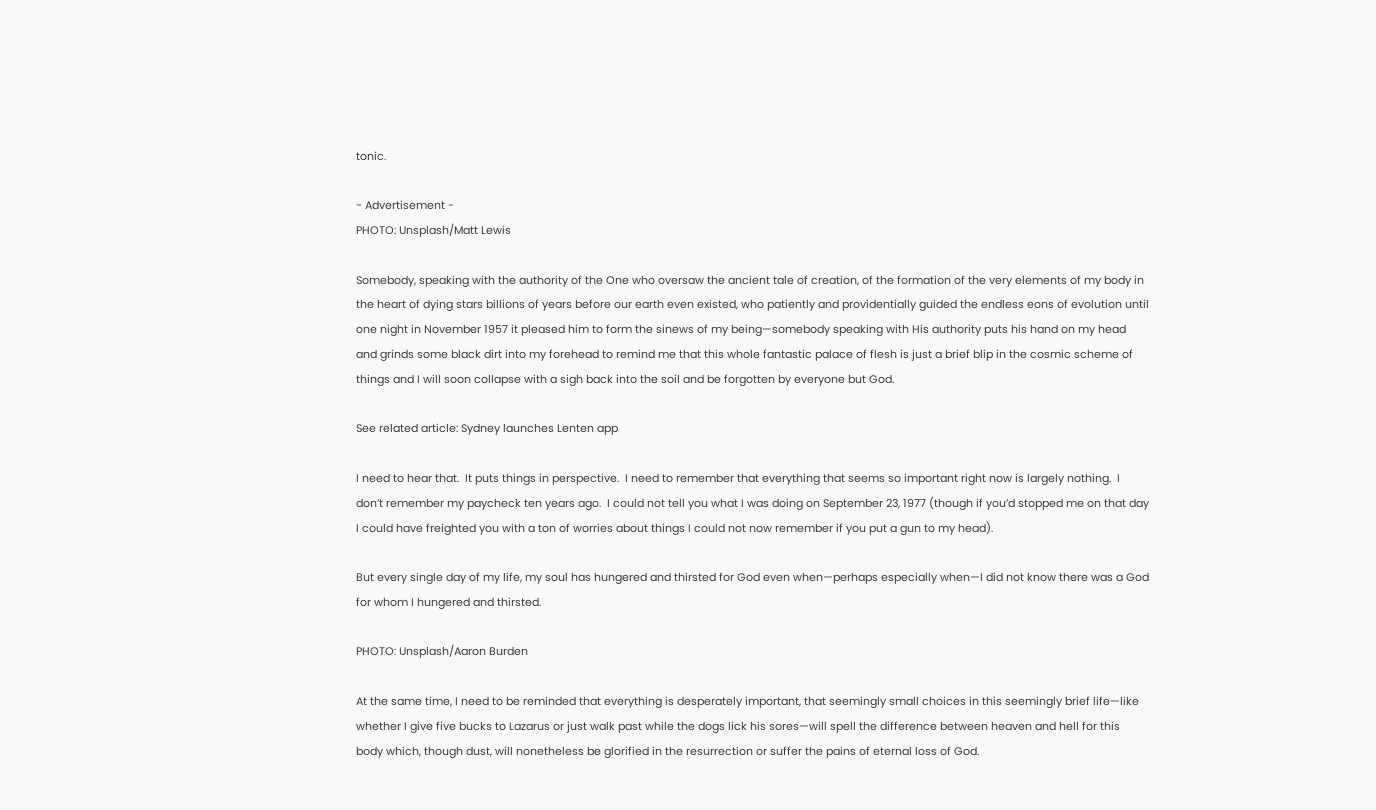tonic.

- Advertisement -
PHOTO: Unsplash/Matt Lewis

Somebody, speaking with the authority of the One who oversaw the ancient tale of creation, of the formation of the very elements of my body in the heart of dying stars billions of years before our earth even existed, who patiently and providentially guided the endless eons of evolution until one night in November 1957 it pleased him to form the sinews of my being—somebody speaking with His authority puts his hand on my head and grinds some black dirt into my forehead to remind me that this whole fantastic palace of flesh is just a brief blip in the cosmic scheme of things and I will soon collapse with a sigh back into the soil and be forgotten by everyone but God.

See related article: Sydney launches Lenten app

I need to hear that.  It puts things in perspective.  I need to remember that everything that seems so important right now is largely nothing.  I don’t remember my paycheck ten years ago.  I could not tell you what I was doing on September 23, 1977 (though if you’d stopped me on that day I could have freighted you with a ton of worries about things I could not now remember if you put a gun to my head).

But every single day of my life, my soul has hungered and thirsted for God even when—perhaps especially when—I did not know there was a God for whom I hungered and thirsted.

PHOTO: Unsplash/Aaron Burden

At the same time, I need to be reminded that everything is desperately important, that seemingly small choices in this seemingly brief life—like whether I give five bucks to Lazarus or just walk past while the dogs lick his sores—will spell the difference between heaven and hell for this body which, though dust, will nonetheless be glorified in the resurrection or suffer the pains of eternal loss of God.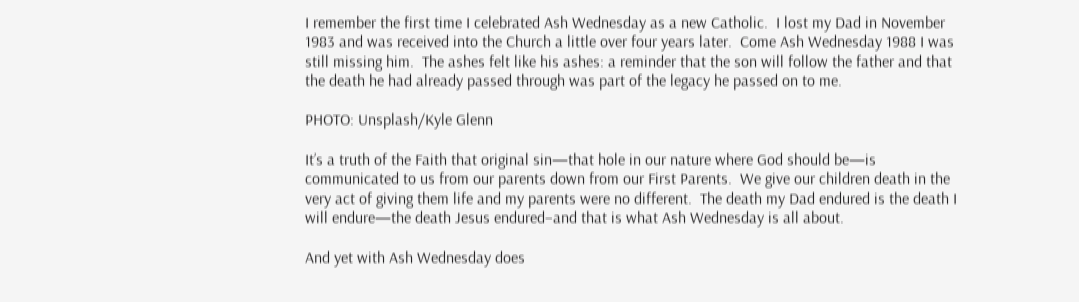I remember the first time I celebrated Ash Wednesday as a new Catholic.  I lost my Dad in November 1983 and was received into the Church a little over four years later.  Come Ash Wednesday 1988 I was still missing him.  The ashes felt like his ashes: a reminder that the son will follow the father and that the death he had already passed through was part of the legacy he passed on to me.

PHOTO: Unsplash/Kyle Glenn

It’s a truth of the Faith that original sin—that hole in our nature where God should be—is communicated to us from our parents down from our First Parents.  We give our children death in the very act of giving them life and my parents were no different.  The death my Dad endured is the death I will endure—the death Jesus endured–and that is what Ash Wednesday is all about.

And yet with Ash Wednesday does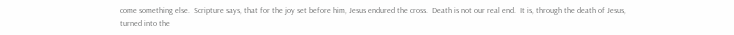come something else.  Scripture says, that for the joy set before him, Jesus endured the cross.  Death is not our real end.  It is, through the death of Jesus, turned into the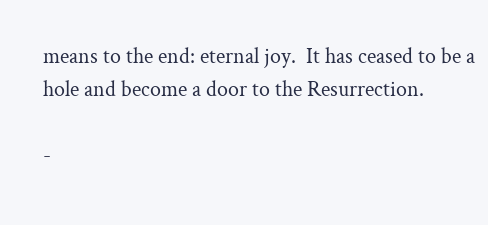means to the end: eternal joy.  It has ceased to be a hole and become a door to the Resurrection.

-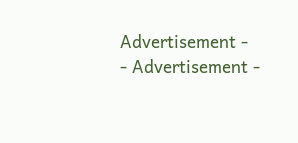Advertisement -
- Advertisement -